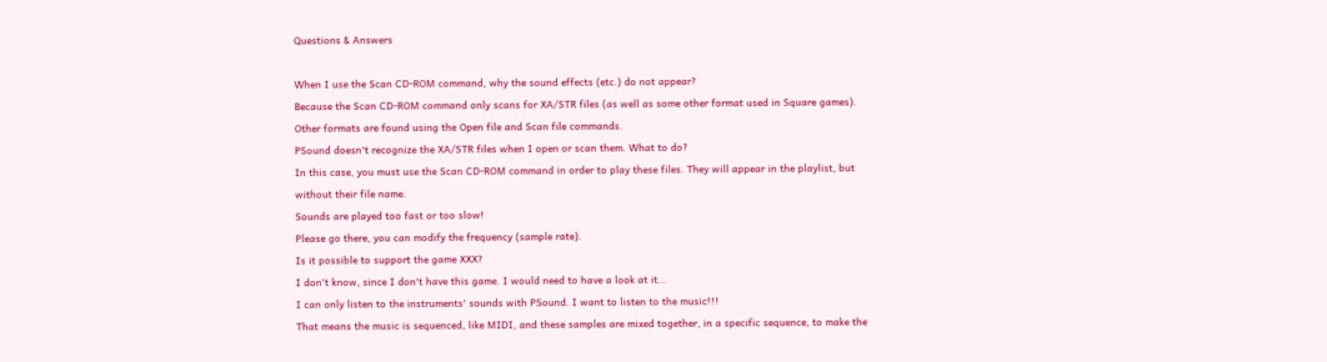Questions & Answers

When I use the Scan CD-ROM command, why the sound effects (etc.) do not appear?
Because the Scan CD-ROM command only scans for XA/STR files (as well as some other format used in Square games). Other formats are found using the Open file and Scan file commands.
PSound doesn't recognize the XA/STR files when I open or scan them. What to do?
In this case, you must use the Scan CD-ROM command in order to play these files. They will appear in the playlist, but without their file name.
Sounds are played too fast or too slow!
Please go there, you can modify the frequency (sample rate).
Is it possible to support the game XXX?
I don't know, since I don't have this game. I would need to have a look at it...
I can only listen to the instruments' sounds with PSound. I want to listen to the music!!!
That means the music is sequenced, like MIDI, and these samples are mixed together, in a specific sequence, to make the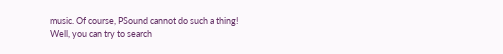music. Of course, PSound cannot do such a thing!
Well, you can try to search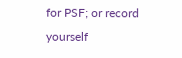for PSF; or record yourself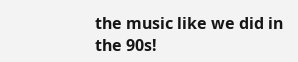the music like we did in the 90s!